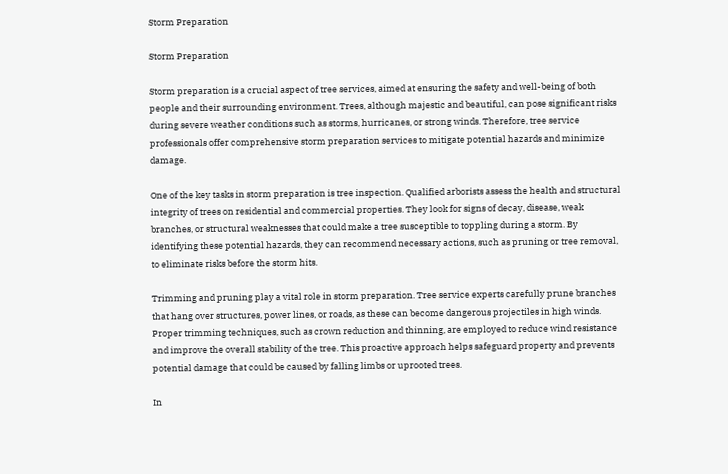Storm Preparation

Storm Preparation

Storm preparation is a crucial aspect of tree services, aimed at ensuring the safety and well-being of both people and their surrounding environment. Trees, although majestic and beautiful, can pose significant risks during severe weather conditions such as storms, hurricanes, or strong winds. Therefore, tree service professionals offer comprehensive storm preparation services to mitigate potential hazards and minimize damage.

One of the key tasks in storm preparation is tree inspection. Qualified arborists assess the health and structural integrity of trees on residential and commercial properties. They look for signs of decay, disease, weak branches, or structural weaknesses that could make a tree susceptible to toppling during a storm. By identifying these potential hazards, they can recommend necessary actions, such as pruning or tree removal, to eliminate risks before the storm hits.

Trimming and pruning play a vital role in storm preparation. Tree service experts carefully prune branches that hang over structures, power lines, or roads, as these can become dangerous projectiles in high winds. Proper trimming techniques, such as crown reduction and thinning, are employed to reduce wind resistance and improve the overall stability of the tree. This proactive approach helps safeguard property and prevents potential damage that could be caused by falling limbs or uprooted trees.

In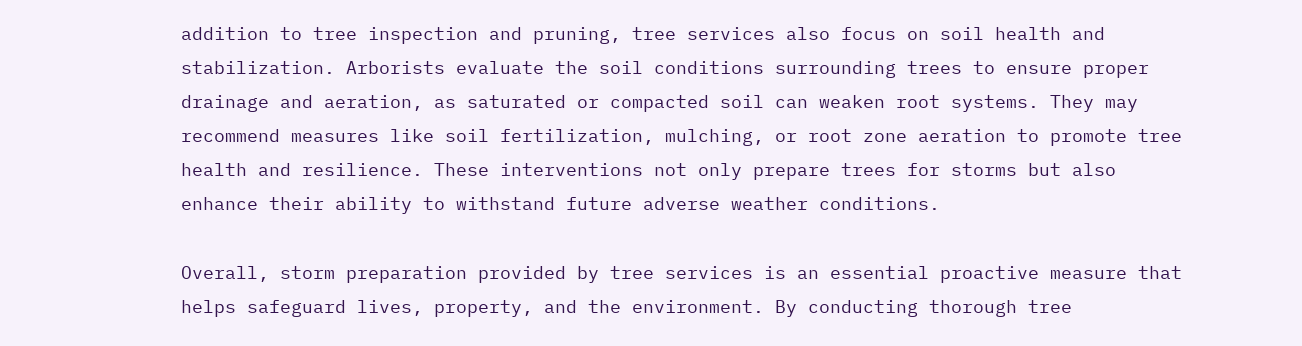addition to tree inspection and pruning, tree services also focus on soil health and stabilization. Arborists evaluate the soil conditions surrounding trees to ensure proper drainage and aeration, as saturated or compacted soil can weaken root systems. They may recommend measures like soil fertilization, mulching, or root zone aeration to promote tree health and resilience. These interventions not only prepare trees for storms but also enhance their ability to withstand future adverse weather conditions.

Overall, storm preparation provided by tree services is an essential proactive measure that helps safeguard lives, property, and the environment. By conducting thorough tree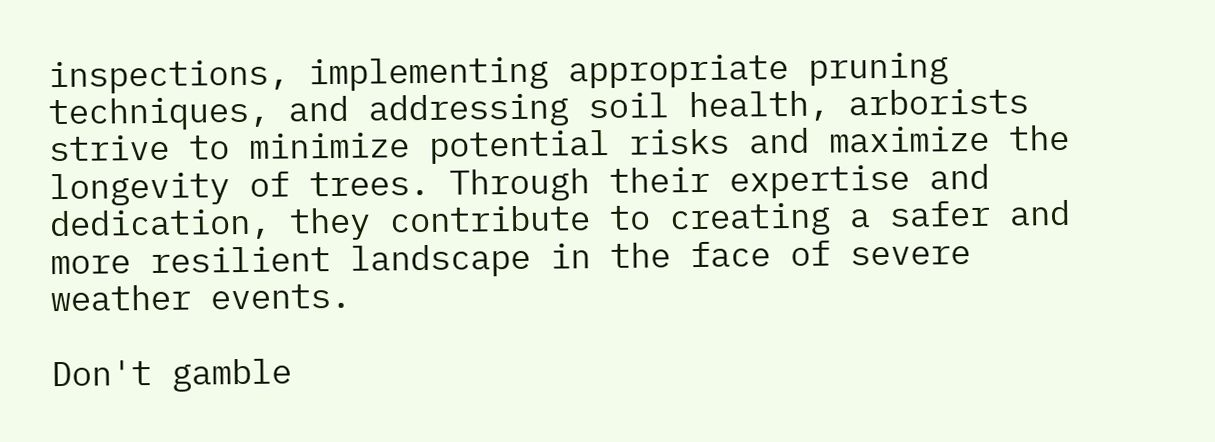inspections, implementing appropriate pruning techniques, and addressing soil health, arborists strive to minimize potential risks and maximize the longevity of trees. Through their expertise and dedication, they contribute to creating a safer and more resilient landscape in the face of severe weather events.

Don't gamble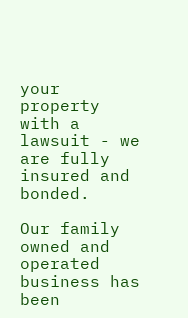your property with a lawsuit - we are fully insured and bonded.

Our family owned and operated business has been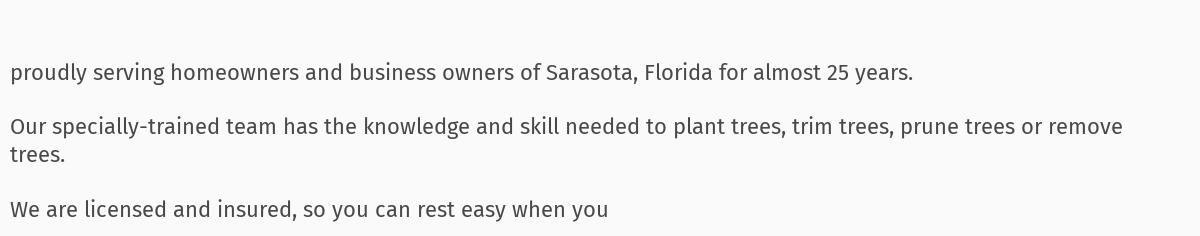proudly serving homeowners and business owners of Sarasota, Florida for almost 25 years.

Our specially-trained team has the knowledge and skill needed to plant trees, trim trees, prune trees or remove trees.

We are licensed and insured, so you can rest easy when you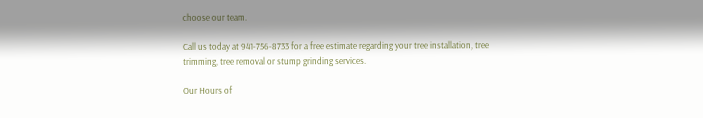choose our team.

Call us today at 941-756-8733 for a free estimate regarding your tree installation, tree trimming, tree removal or stump grinding services.

Our Hours of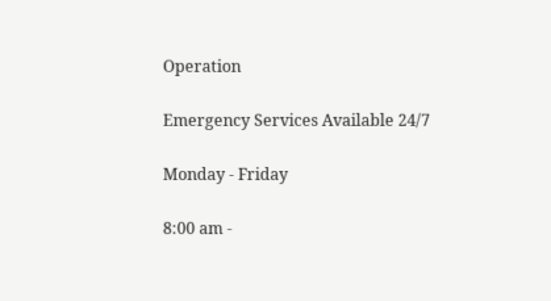Operation

Emergency Services Available 24/7

Monday - Friday

8:00 am -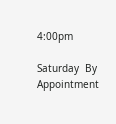4:00pm

Saturday  By Appointment